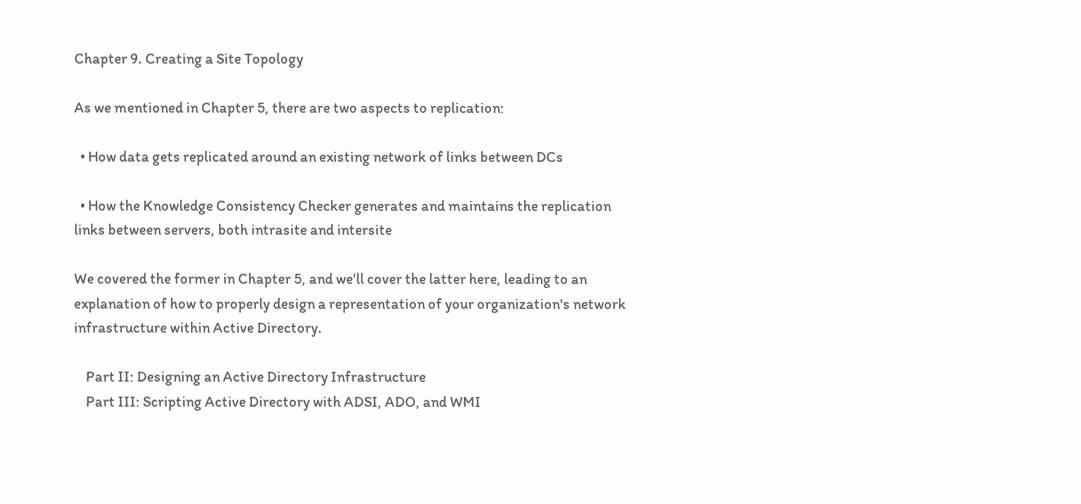Chapter 9. Creating a Site Topology

As we mentioned in Chapter 5, there are two aspects to replication:

  • How data gets replicated around an existing network of links between DCs

  • How the Knowledge Consistency Checker generates and maintains the replication links between servers, both intrasite and intersite

We covered the former in Chapter 5, and we'll cover the latter here, leading to an explanation of how to properly design a representation of your organization's network infrastructure within Active Directory.

    Part II: Designing an Active Directory Infrastructure
    Part III: Scripting Active Directory with ADSI, ADO, and WMI